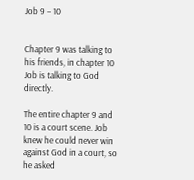Job 9 – 10


Chapter 9 was talking to his friends, in chapter 10 Job is talking to God directly.

The entire chapter 9 and 10 is a court scene. Job knew he could never win against God in a court, so he asked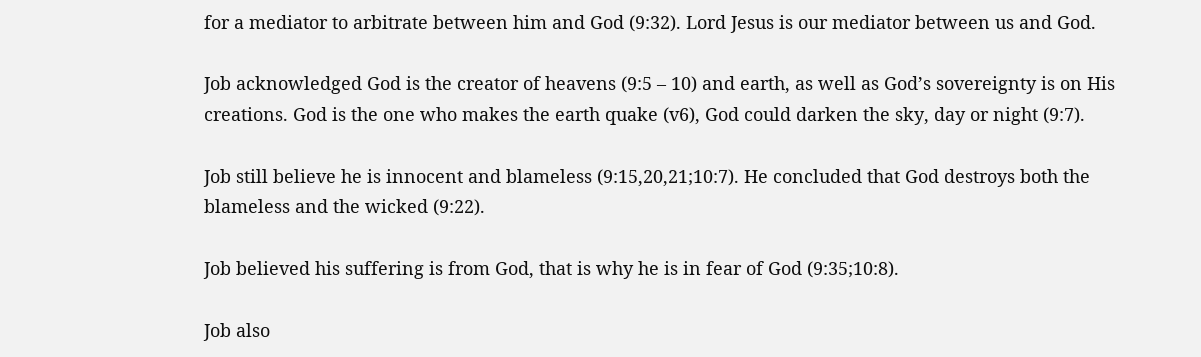for a mediator to arbitrate between him and God (9:32). Lord Jesus is our mediator between us and God.

Job acknowledged God is the creator of heavens (9:5 – 10) and earth, as well as God’s sovereignty is on His creations. God is the one who makes the earth quake (v6), God could darken the sky, day or night (9:7).

Job still believe he is innocent and blameless (9:15,20,21;10:7). He concluded that God destroys both the blameless and the wicked (9:22).

Job believed his suffering is from God, that is why he is in fear of God (9:35;10:8).

Job also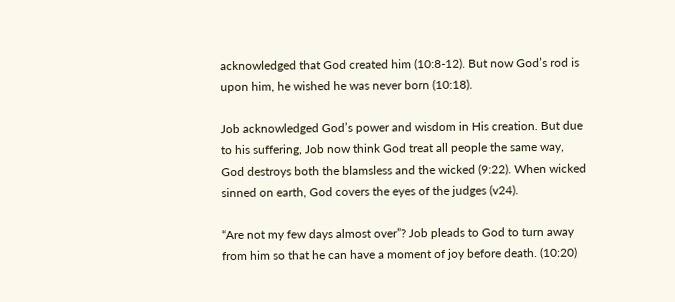acknowledged that God created him (10:8-12). But now God’s rod is upon him, he wished he was never born (10:18).

Job acknowledged God’s power and wisdom in His creation. But due to his suffering, Job now think God treat all people the same way, God destroys both the blamsless and the wicked (9:22). When wicked sinned on earth, God covers the eyes of the judges (v24).

“Are not my few days almost over”? Job pleads to God to turn away from him so that he can have a moment of joy before death. (10:20)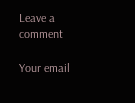Leave a comment

Your email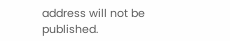address will not be published.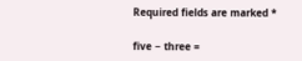Required fields are marked *

five − three =